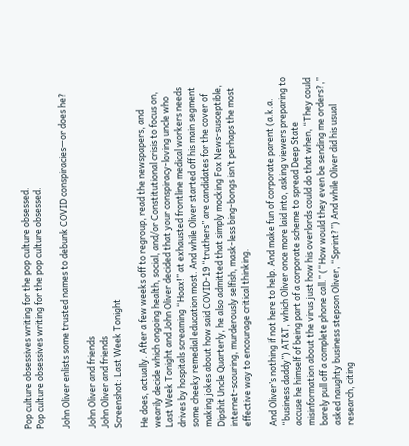Pop culture obsessives writing for the pop culture obsessed.
Pop culture obsessives writing for the pop culture obsessed.

John Oliver enlists some trusted names to debunk COVID conspiracies—or does he?

John Oliver and friends
John Oliver and friends
Screenshot: Last Week Tonight

He does, actually. After a few weeks off to regroup, read the newspapers, and wearily decide which ongoing health, social, and/or Constitutional crisis to focus on, Last Week Tonight and John Oliver decided that your conspiracy-loving uncle who drives by hospitals screaming “Hoax!” at exhausted frontline medical workers needs some cheeky remedial education most. And while Oliver started off his main segment making jokes about how said COVID-19 “truthers” are candidates for the cover of Dipshit Uncle Quarterly, he also admitted that simply mocking Fox News-susceptible, internet-scouring, murderously selfish, mask-less bing-bongs isn’t perhaps the most effective way to encourage critical thinking.

And Oliver’s nothing if not here to help. And make fun of corporate parent (a.k.a. “business daddy”) AT&T, which Oliver once more laid into, asking viewers preparing to accuse he himself of being part of a corporate scheme to spread Deep State misinformation about the virus just how his overlords could do that when, “They could barely pull off a complete phone call.” (“How would they even be sending me orders?,” asked naughty business stepson Oliver, “Sprint?”) And while Oliver did his usual research, citing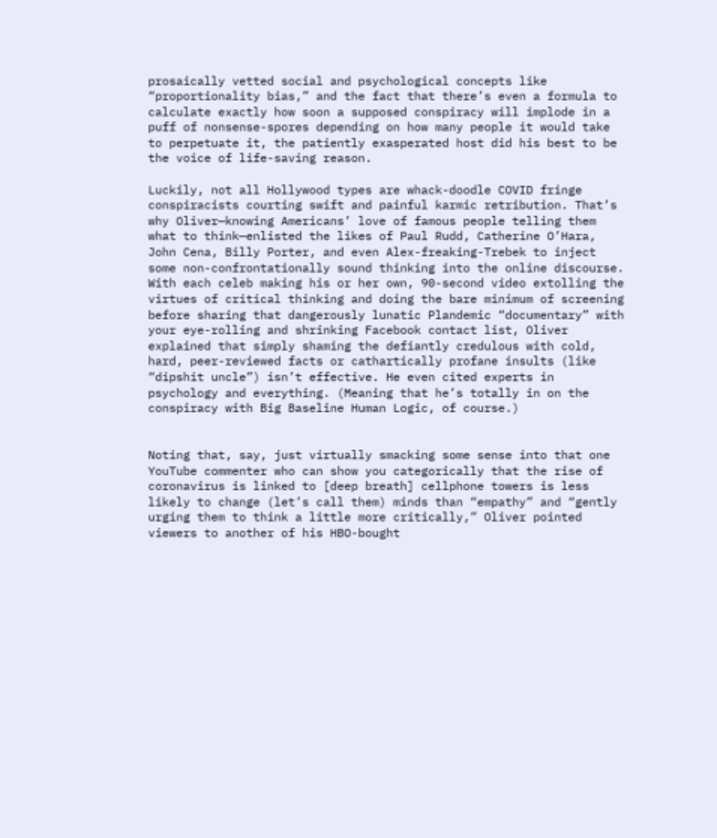prosaically vetted social and psychological concepts like “proportionality bias,” and the fact that there’s even a formula to calculate exactly how soon a supposed conspiracy will implode in a puff of nonsense-spores depending on how many people it would take to perpetuate it, the patiently exasperated host did his best to be the voice of life-saving reason.

Luckily, not all Hollywood types are whack-doodle COVID fringe conspiracists courting swift and painful karmic retribution. That’s why Oliver—knowing Americans’ love of famous people telling them what to think—enlisted the likes of Paul Rudd, Catherine O’Hara, John Cena, Billy Porter, and even Alex-freaking-Trebek to inject some non-confrontationally sound thinking into the online discourse. With each celeb making his or her own, 90-second video extolling the virtues of critical thinking and doing the bare minimum of screening before sharing that dangerously lunatic Plandemic “documentary” with your eye-rolling and shrinking Facebook contact list, Oliver explained that simply shaming the defiantly credulous with cold, hard, peer-reviewed facts or cathartically profane insults (like “dipshit uncle”) isn’t effective. He even cited experts in psychology and everything. (Meaning that he’s totally in on the conspiracy with Big Baseline Human Logic, of course.)


Noting that, say, just virtually smacking some sense into that one YouTube commenter who can show you categorically that the rise of coronavirus is linked to [deep breath] cellphone towers is less likely to change (let’s call them) minds than “empathy” and “gently urging them to think a little more critically,” Oliver pointed viewers to another of his HBO-bought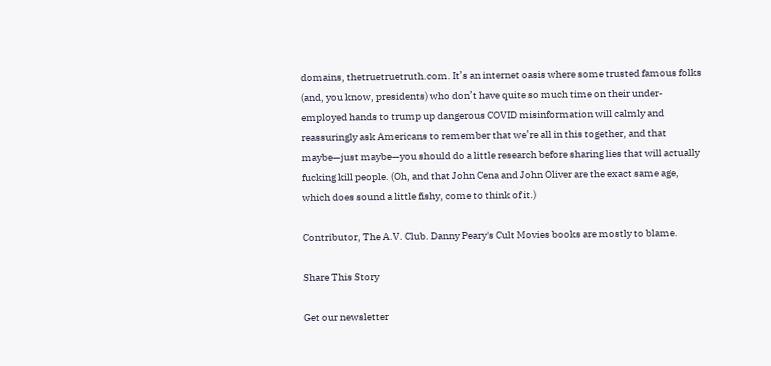domains, thetruetruetruth.com. It’s an internet oasis where some trusted famous folks (and, you know, presidents) who don’t have quite so much time on their under-employed hands to trump up dangerous COVID misinformation will calmly and reassuringly ask Americans to remember that we’re all in this together, and that maybe—just maybe—you should do a little research before sharing lies that will actually fucking kill people. (Oh, and that John Cena and John Oliver are the exact same age, which does sound a little fishy, come to think of it.)

Contributor, The A.V. Club. Danny Peary's Cult Movies books are mostly to blame.

Share This Story

Get our newsletter